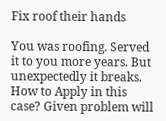Fix roof their hands

You was roofing. Served it to you more years. But unexpectedly it breaks. How to Apply in this case? Given problem will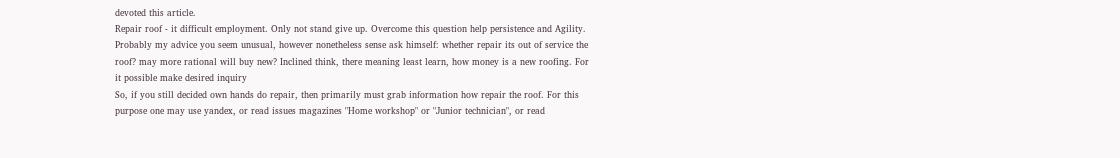devoted this article.
Repair roof - it difficult employment. Only not stand give up. Overcome this question help persistence and Agility.
Probably my advice you seem unusual, however nonetheless sense ask himself: whether repair its out of service the roof? may more rational will buy new? Inclined think, there meaning least learn, how money is a new roofing. For it possible make desired inquiry
So, if you still decided own hands do repair, then primarily must grab information how repair the roof. For this purpose one may use yandex, or read issues magazines "Home workshop" or "Junior technician", or read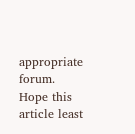appropriate forum.
Hope this article least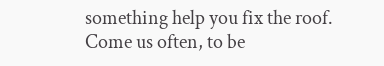something help you fix the roof.
Come us often, to be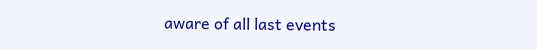aware of all last events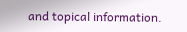and topical information.